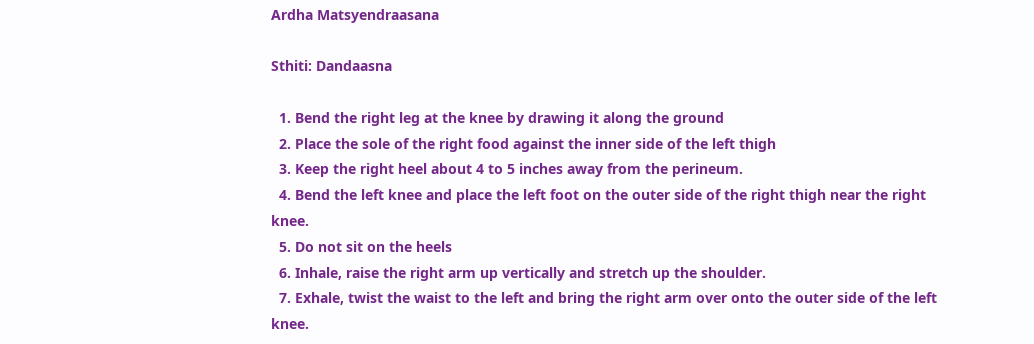Ardha Matsyendraasana

Sthiti: Dandaasna

  1. Bend the right leg at the knee by drawing it along the ground
  2. Place the sole of the right food against the inner side of the left thigh
  3. Keep the right heel about 4 to 5 inches away from the perineum.
  4. Bend the left knee and place the left foot on the outer side of the right thigh near the right knee.
  5. Do not sit on the heels
  6. Inhale, raise the right arm up vertically and stretch up the shoulder.
  7. Exhale, twist the waist to the left and bring the right arm over onto the outer side of the left knee.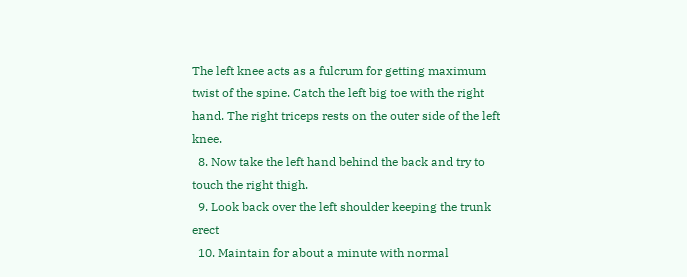The left knee acts as a fulcrum for getting maximum twist of the spine. Catch the left big toe with the right hand. The right triceps rests on the outer side of the left knee.
  8. Now take the left hand behind the back and try to touch the right thigh.
  9. Look back over the left shoulder keeping the trunk erect
  10. Maintain for about a minute with normal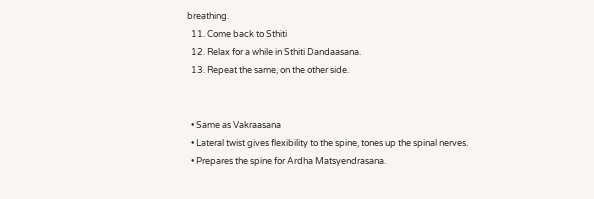breathing.
  11. Come back to Sthiti
  12. Relax for a while in Sthiti Dandaasana.
  13. Repeat the same, on the other side.


  • Same as Vakraasana
  • Lateral twist gives flexibility to the spine, tones up the spinal nerves.
  • Prepares the spine for Ardha Matsyendrasana.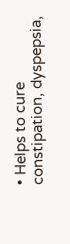• Helps to cure constipation, dyspepsia,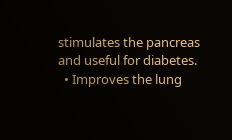stimulates the pancreas and useful for diabetes.
  • Improves the lung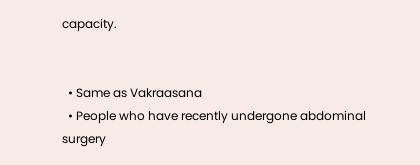capacity.


  • Same as Vakraasana
  • People who have recently undergone abdominal surgery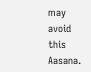may avoid this Aasana.